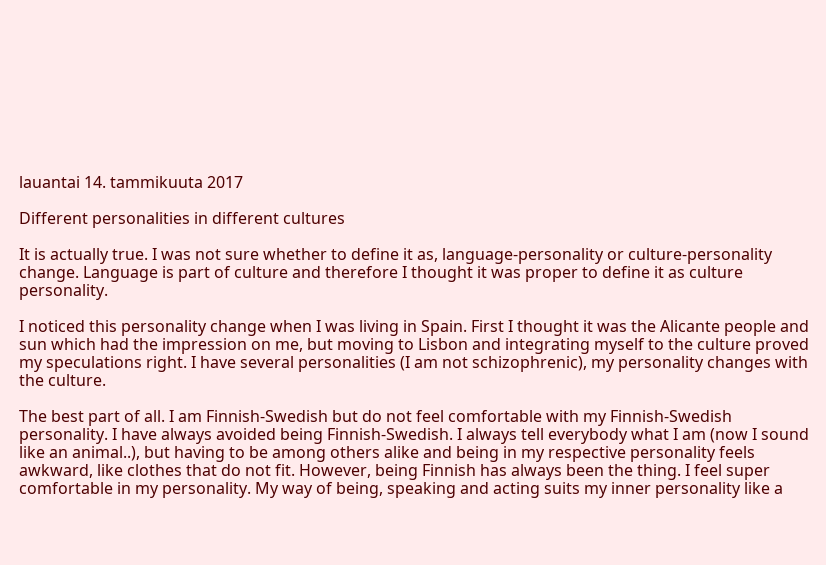lauantai 14. tammikuuta 2017

Different personalities in different cultures

It is actually true. I was not sure whether to define it as, language-personality or culture-personality change. Language is part of culture and therefore I thought it was proper to define it as culture personality.

I noticed this personality change when I was living in Spain. First I thought it was the Alicante people and sun which had the impression on me, but moving to Lisbon and integrating myself to the culture proved my speculations right. I have several personalities (I am not schizophrenic), my personality changes with the culture.

The best part of all. I am Finnish-Swedish but do not feel comfortable with my Finnish-Swedish personality. I have always avoided being Finnish-Swedish. I always tell everybody what I am (now I sound like an animal..), but having to be among others alike and being in my respective personality feels awkward, like clothes that do not fit. However, being Finnish has always been the thing. I feel super comfortable in my personality. My way of being, speaking and acting suits my inner personality like a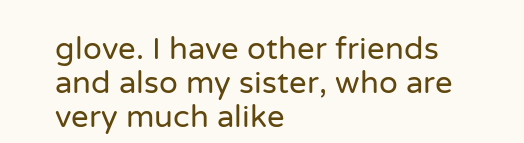glove. I have other friends and also my sister, who are very much alike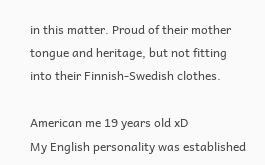in this matter. Proud of their mother tongue and heritage, but not fitting into their Finnish-Swedish clothes.

American me 19 years old xD
My English personality was established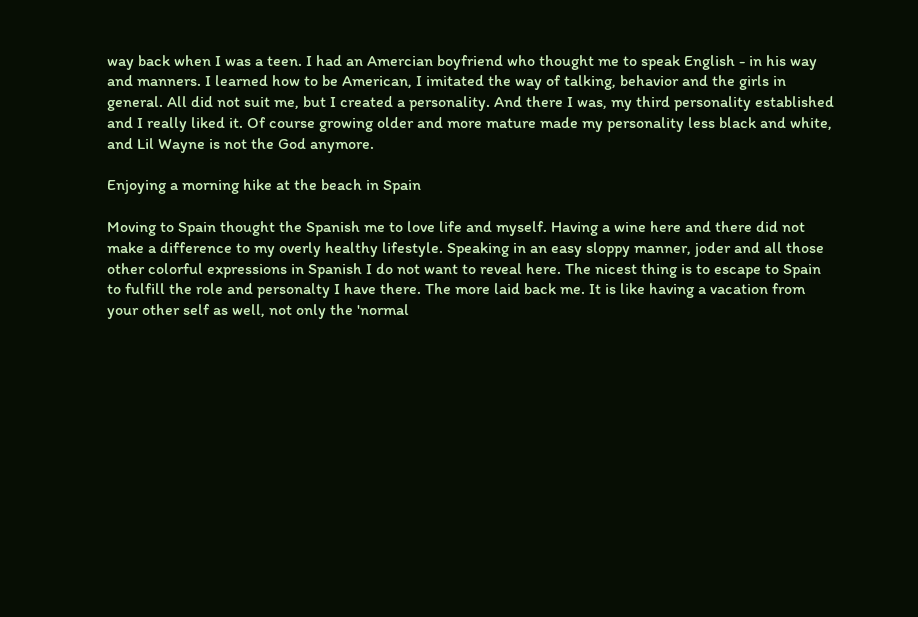way back when I was a teen. I had an Amercian boyfriend who thought me to speak English - in his way and manners. I learned how to be American, I imitated the way of talking, behavior and the girls in general. All did not suit me, but I created a personality. And there I was, my third personality established and I really liked it. Of course growing older and more mature made my personality less black and white, and Lil Wayne is not the God anymore.

Enjoying a morning hike at the beach in Spain

Moving to Spain thought the Spanish me to love life and myself. Having a wine here and there did not make a difference to my overly healthy lifestyle. Speaking in an easy sloppy manner, joder and all those other colorful expressions in Spanish I do not want to reveal here. The nicest thing is to escape to Spain to fulfill the role and personalty I have there. The more laid back me. It is like having a vacation from your other self as well, not only the 'normal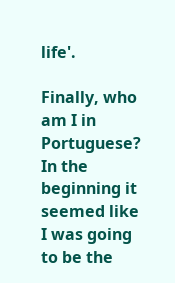life'.

Finally, who am I in Portuguese? In the beginning it seemed like I was going to be the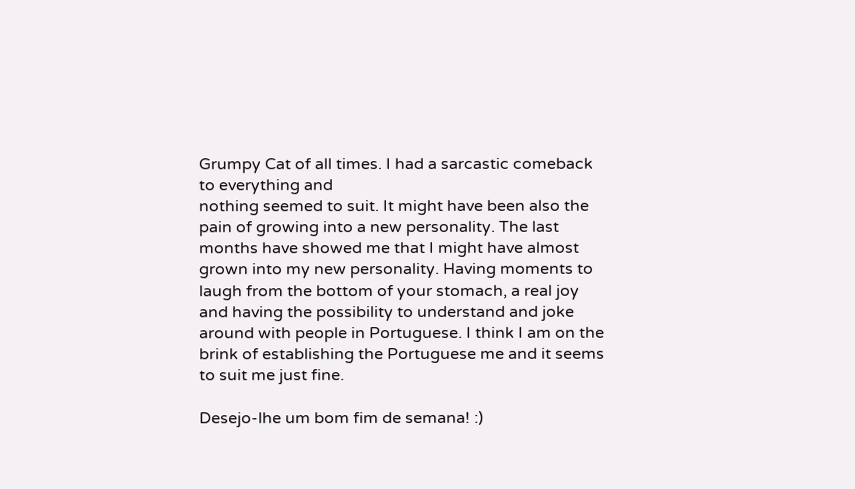Grumpy Cat of all times. I had a sarcastic comeback to everything and
nothing seemed to suit. It might have been also the pain of growing into a new personality. The last months have showed me that I might have almost grown into my new personality. Having moments to laugh from the bottom of your stomach, a real joy and having the possibility to understand and joke around with people in Portuguese. I think I am on the brink of establishing the Portuguese me and it seems to suit me just fine.

Desejo-lhe um bom fim de semana! :)